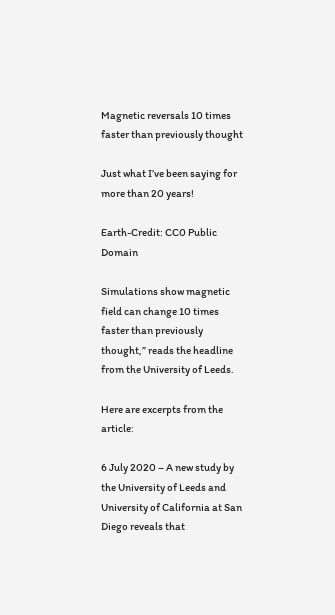Magnetic reversals 10 times faster than previously thought

Just what I’ve been saying for more than 20 years!

Earth-Credit: CC0 Public Domain

Simulations show magnetic field can change 10 times faster than previously thought,” reads the headline from the University of Leeds.

Here are excerpts from the article:

6 July 2020 – A new study by the University of Leeds and University of California at San Diego reveals that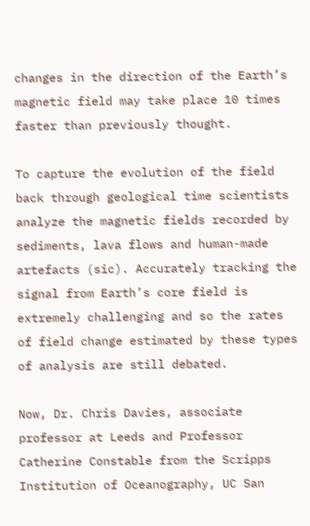changes in the direction of the Earth’s magnetic field may take place 10 times faster than previously thought.

To capture the evolution of the field back through geological time scientists analyze the magnetic fields recorded by sediments, lava flows and human-made artefacts (sic). Accurately tracking the signal from Earth’s core field is extremely challenging and so the rates of field change estimated by these types of analysis are still debated.

Now, Dr. Chris Davies, associate professor at Leeds and Professor Catherine Constable from the Scripps Institution of Oceanography, UC San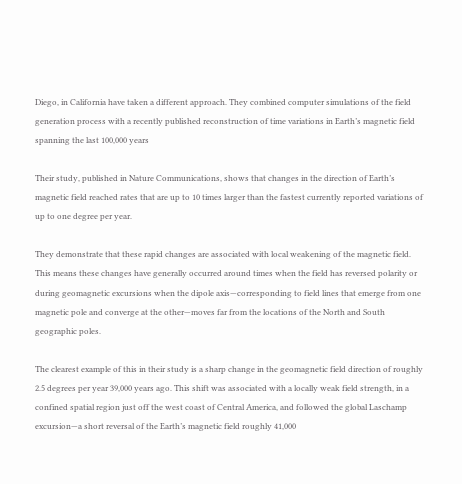Diego, in California have taken a different approach. They combined computer simulations of the field generation process with a recently published reconstruction of time variations in Earth’s magnetic field spanning the last 100,000 years

Their study, published in Nature Communications, shows that changes in the direction of Earth’s magnetic field reached rates that are up to 10 times larger than the fastest currently reported variations of up to one degree per year.

They demonstrate that these rapid changes are associated with local weakening of the magnetic field. This means these changes have generally occurred around times when the field has reversed polarity or during geomagnetic excursions when the dipole axis—corresponding to field lines that emerge from one magnetic pole and converge at the other—moves far from the locations of the North and South geographic poles.

The clearest example of this in their study is a sharp change in the geomagnetic field direction of roughly 2.5 degrees per year 39,000 years ago. This shift was associated with a locally weak field strength, in a confined spatial region just off the west coast of Central America, and followed the global Laschamp excursion—a short reversal of the Earth’s magnetic field roughly 41,000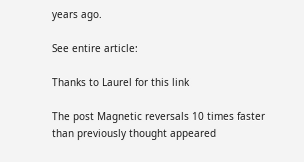years ago.

See entire article:

Thanks to Laurel for this link

The post Magnetic reversals 10 times faster than previously thought appeared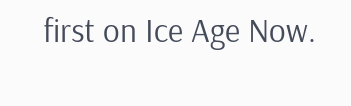first on Ice Age Now.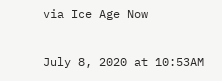via Ice Age Now

July 8, 2020 at 10:53AM